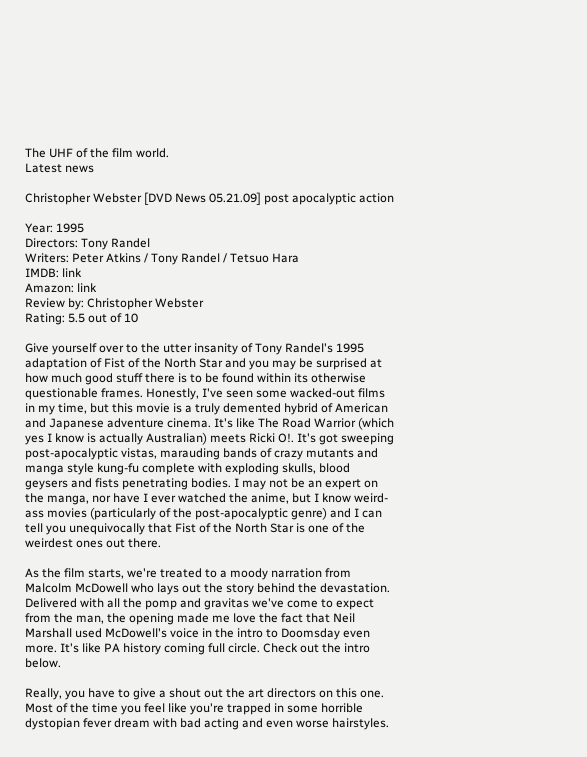The UHF of the film world.
Latest news

Christopher Webster [DVD News 05.21.09] post apocalyptic action

Year: 1995
Directors: Tony Randel
Writers: Peter Atkins / Tony Randel / Tetsuo Hara
IMDB: link
Amazon: link
Review by: Christopher Webster
Rating: 5.5 out of 10

Give yourself over to the utter insanity of Tony Randel's 1995 adaptation of Fist of the North Star and you may be surprised at how much good stuff there is to be found within its otherwise questionable frames. Honestly, I've seen some wacked-out films in my time, but this movie is a truly demented hybrid of American and Japanese adventure cinema. It's like The Road Warrior (which yes I know is actually Australian) meets Ricki O!. It's got sweeping post-apocalyptic vistas, marauding bands of crazy mutants and manga style kung-fu complete with exploding skulls, blood geysers and fists penetrating bodies. I may not be an expert on the manga, nor have I ever watched the anime, but I know weird-ass movies (particularly of the post-apocalyptic genre) and I can tell you unequivocally that Fist of the North Star is one of the weirdest ones out there.

As the film starts, we're treated to a moody narration from Malcolm McDowell who lays out the story behind the devastation. Delivered with all the pomp and gravitas we've come to expect from the man, the opening made me love the fact that Neil Marshall used McDowell's voice in the intro to Doomsday even more. It's like PA history coming full circle. Check out the intro below.

Really, you have to give a shout out the art directors on this one. Most of the time you feel like you're trapped in some horrible dystopian fever dream with bad acting and even worse hairstyles.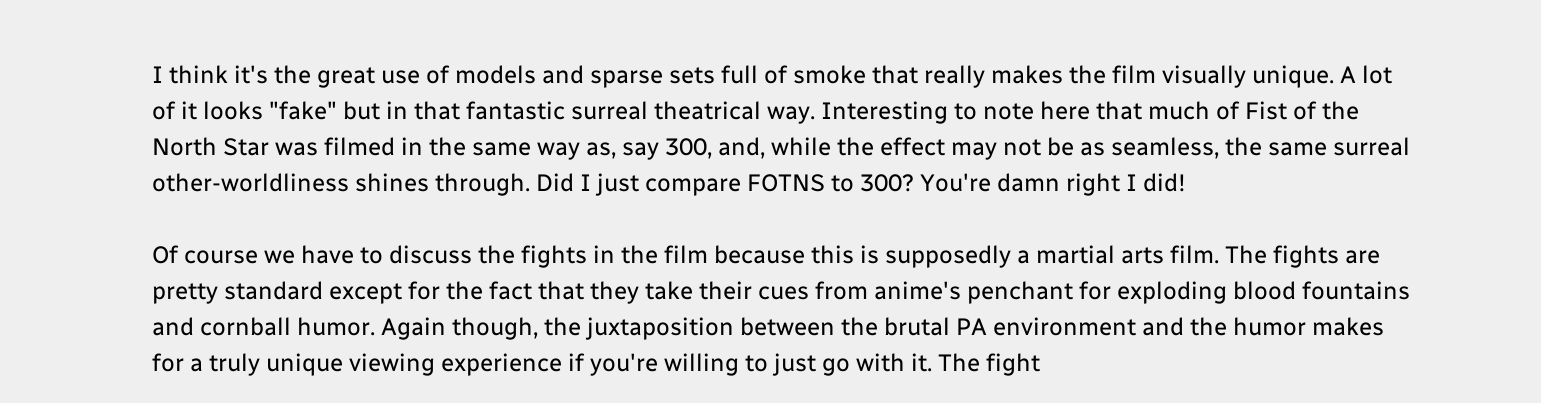I think it's the great use of models and sparse sets full of smoke that really makes the film visually unique. A lot of it looks "fake" but in that fantastic surreal theatrical way. Interesting to note here that much of Fist of the North Star was filmed in the same way as, say 300, and, while the effect may not be as seamless, the same surreal other-worldliness shines through. Did I just compare FOTNS to 300? You're damn right I did!

Of course we have to discuss the fights in the film because this is supposedly a martial arts film. The fights are pretty standard except for the fact that they take their cues from anime's penchant for exploding blood fountains and cornball humor. Again though, the juxtaposition between the brutal PA environment and the humor makes for a truly unique viewing experience if you're willing to just go with it. The fight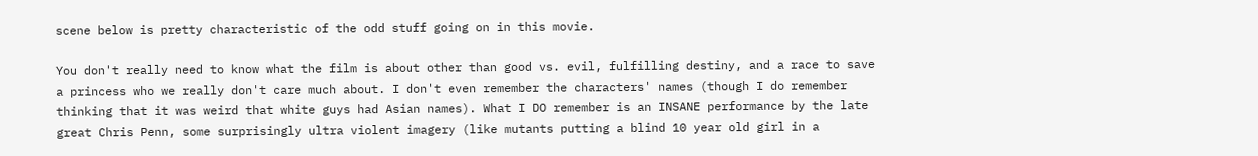scene below is pretty characteristic of the odd stuff going on in this movie.

You don't really need to know what the film is about other than good vs. evil, fulfilling destiny, and a race to save a princess who we really don't care much about. I don't even remember the characters' names (though I do remember thinking that it was weird that white guys had Asian names). What I DO remember is an INSANE performance by the late great Chris Penn, some surprisingly ultra violent imagery (like mutants putting a blind 10 year old girl in a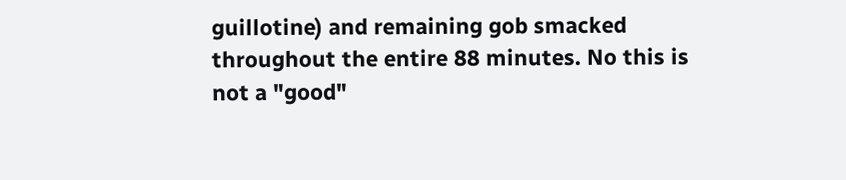guillotine) and remaining gob smacked throughout the entire 88 minutes. No this is not a "good"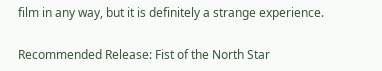film in any way, but it is definitely a strange experience.

Recommended Release: Fist of the North Star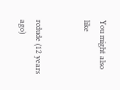You might also like


rcdude (12 years ago)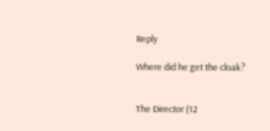Reply

Where did he get the cloak?


The Director (12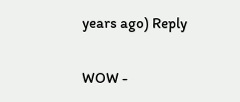years ago) Reply

WOW -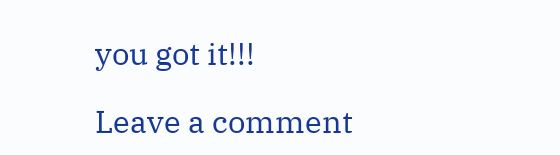you got it!!!

Leave a comment